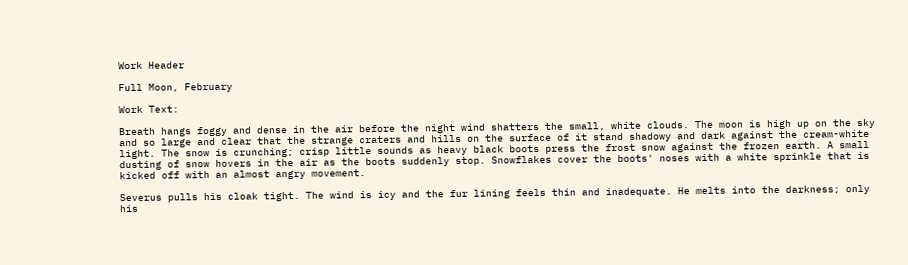Work Header

Full Moon, February

Work Text:

Breath hangs foggy and dense in the air before the night wind shatters the small, white clouds. The moon is high up on the sky and so large and clear that the strange craters and hills on the surface of it stand shadowy and dark against the cream-white light. The snow is crunching; crisp little sounds as heavy black boots press the frost snow against the frozen earth. A small dusting of snow hovers in the air as the boots suddenly stop. Snowflakes cover the boots' noses with a white sprinkle that is kicked off with an almost angry movement.

Severus pulls his cloak tight. The wind is icy and the fur lining feels thin and inadequate. He melts into the darkness; only his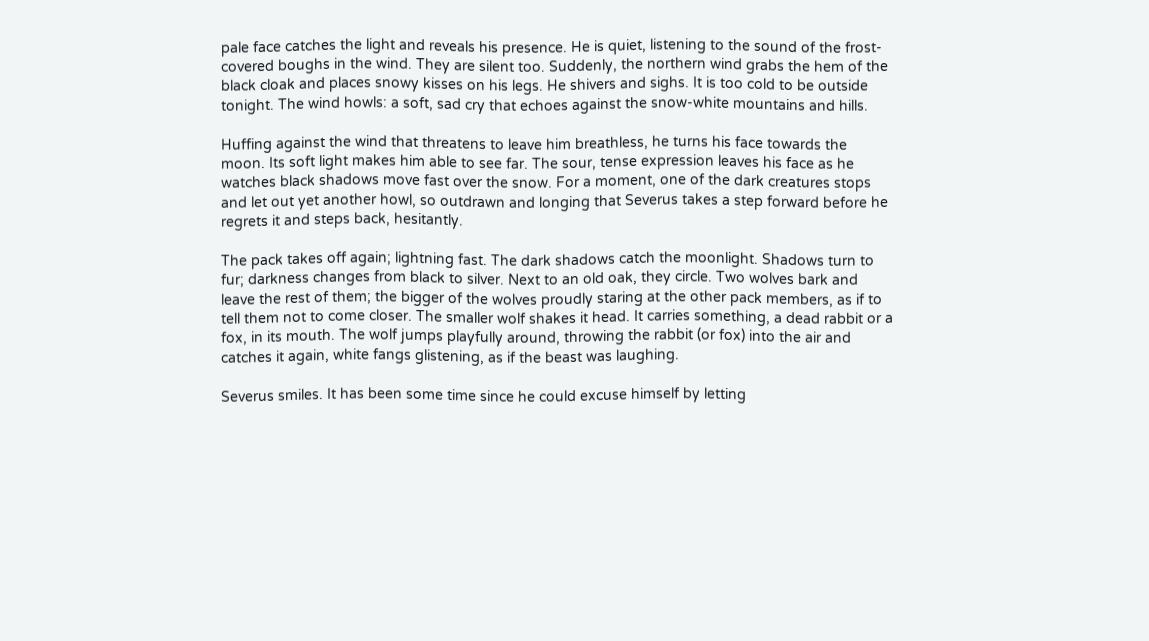pale face catches the light and reveals his presence. He is quiet, listening to the sound of the frost-covered boughs in the wind. They are silent too. Suddenly, the northern wind grabs the hem of the black cloak and places snowy kisses on his legs. He shivers and sighs. It is too cold to be outside tonight. The wind howls: a soft, sad cry that echoes against the snow-white mountains and hills.

Huffing against the wind that threatens to leave him breathless, he turns his face towards the moon. Its soft light makes him able to see far. The sour, tense expression leaves his face as he watches black shadows move fast over the snow. For a moment, one of the dark creatures stops and let out yet another howl, so outdrawn and longing that Severus takes a step forward before he regrets it and steps back, hesitantly.

The pack takes off again; lightning fast. The dark shadows catch the moonlight. Shadows turn to fur; darkness changes from black to silver. Next to an old oak, they circle. Two wolves bark and leave the rest of them; the bigger of the wolves proudly staring at the other pack members, as if to tell them not to come closer. The smaller wolf shakes it head. It carries something, a dead rabbit or a fox, in its mouth. The wolf jumps playfully around, throwing the rabbit (or fox) into the air and catches it again, white fangs glistening, as if the beast was laughing.

Severus smiles. It has been some time since he could excuse himself by letting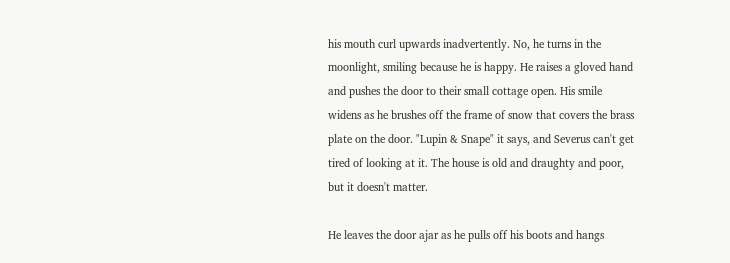his mouth curl upwards inadvertently. No, he turns in the moonlight, smiling because he is happy. He raises a gloved hand and pushes the door to their small cottage open. His smile widens as he brushes off the frame of snow that covers the brass plate on the door. "Lupin & Snape" it says, and Severus can't get tired of looking at it. The house is old and draughty and poor, but it doesn't matter.

He leaves the door ajar as he pulls off his boots and hangs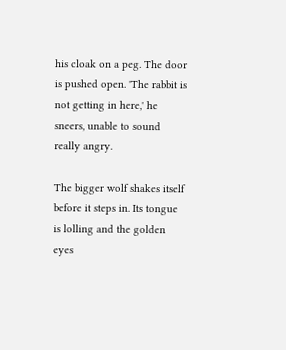his cloak on a peg. The door is pushed open. 'The rabbit is not getting in here,' he sneers, unable to sound really angry.

The bigger wolf shakes itself before it steps in. Its tongue is lolling and the golden eyes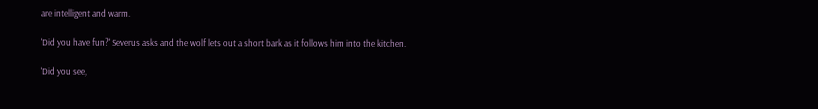are intelligent and warm.

'Did you have fun?' Severus asks and the wolf lets out a short bark as it follows him into the kitchen.

'Did you see,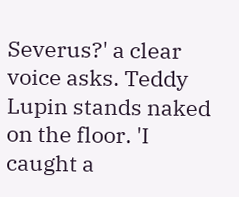Severus?' a clear voice asks. Teddy Lupin stands naked on the floor. 'I caught a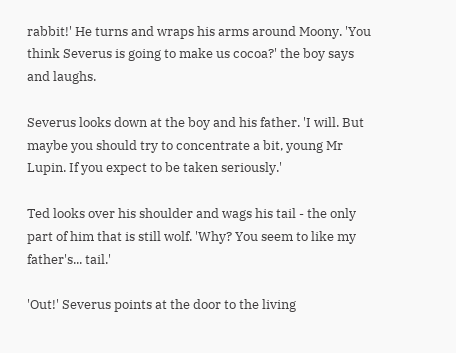rabbit!' He turns and wraps his arms around Moony. 'You think Severus is going to make us cocoa?' the boy says and laughs.

Severus looks down at the boy and his father. 'I will. But maybe you should try to concentrate a bit, young Mr Lupin. If you expect to be taken seriously.'

Ted looks over his shoulder and wags his tail - the only part of him that is still wolf. 'Why? You seem to like my father's... tail.'

'Out!' Severus points at the door to the living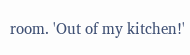room. 'Out of my kitchen!'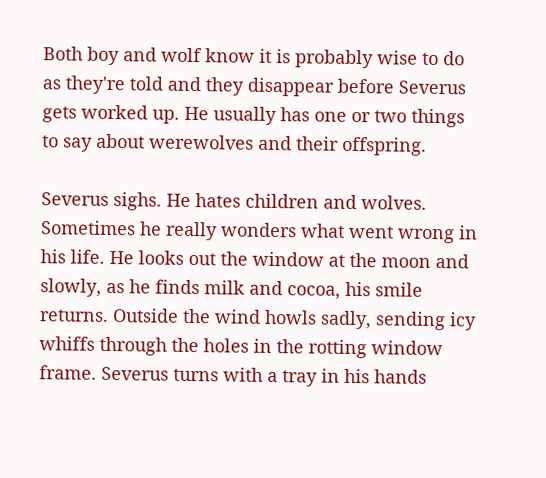Both boy and wolf know it is probably wise to do as they're told and they disappear before Severus gets worked up. He usually has one or two things to say about werewolves and their offspring.

Severus sighs. He hates children and wolves. Sometimes he really wonders what went wrong in his life. He looks out the window at the moon and slowly, as he finds milk and cocoa, his smile returns. Outside the wind howls sadly, sending icy whiffs through the holes in the rotting window frame. Severus turns with a tray in his hands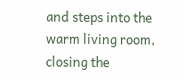and steps into the warm living room, closing the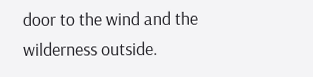door to the wind and the wilderness outside.